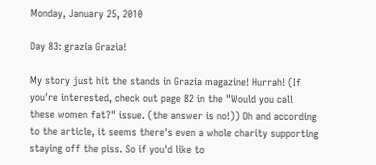Monday, January 25, 2010

Day 83: grazia Grazia!

My story just hit the stands in Grazia magazine! Hurrah! (If you're interested, check out page 82 in the "Would you call these women fat?" issue. (the answer is no!)) Oh and according to the article, it seems there's even a whole charity supporting staying off the piss. So if you'd like to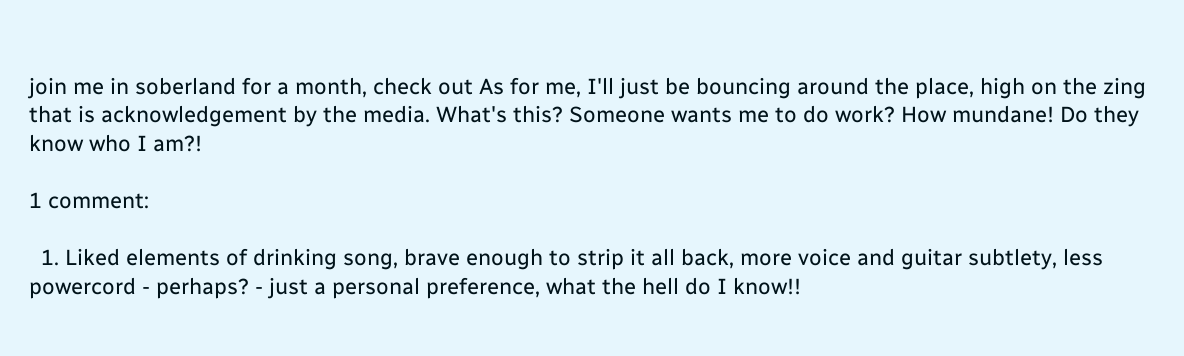join me in soberland for a month, check out As for me, I'll just be bouncing around the place, high on the zing that is acknowledgement by the media. What's this? Someone wants me to do work? How mundane! Do they know who I am?!

1 comment:

  1. Liked elements of drinking song, brave enough to strip it all back, more voice and guitar subtlety, less powercord - perhaps? - just a personal preference, what the hell do I know!!